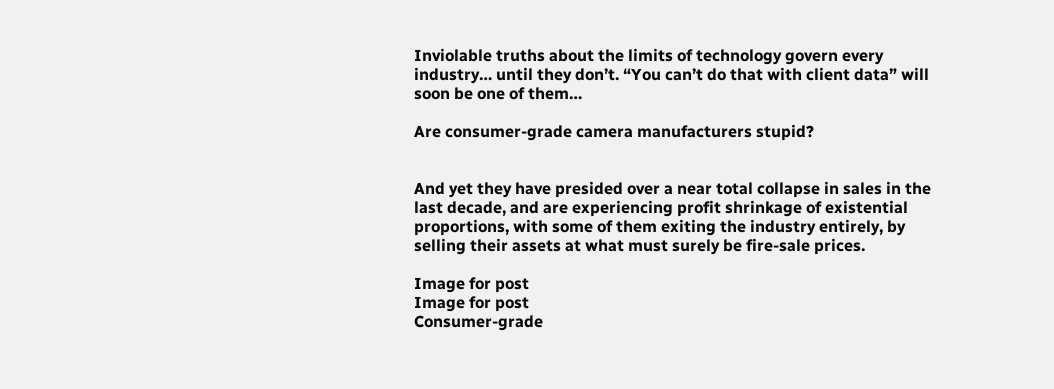Inviolable truths about the limits of technology govern every industry… until they don’t. “You can’t do that with client data” will soon be one of them…

Are consumer-grade camera manufacturers stupid?


And yet they have presided over a near total collapse in sales in the last decade, and are experiencing profit shrinkage of existential proportions, with some of them exiting the industry entirely, by selling their assets at what must surely be fire-sale prices.

Image for post
Image for post
Consumer-grade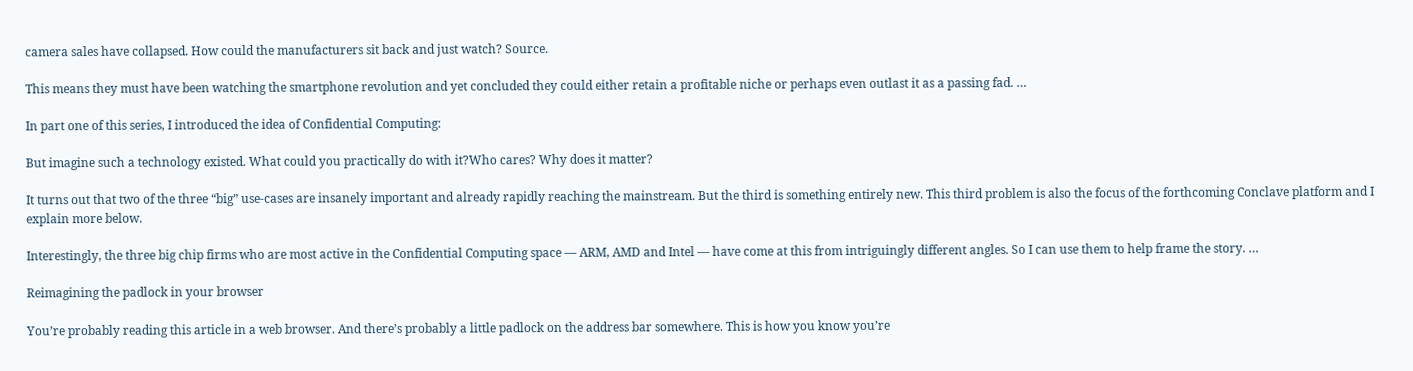camera sales have collapsed. How could the manufacturers sit back and just watch? Source.

This means they must have been watching the smartphone revolution and yet concluded they could either retain a profitable niche or perhaps even outlast it as a passing fad. …

In part one of this series, I introduced the idea of Confidential Computing:

But imagine such a technology existed. What could you practically do with it?Who cares? Why does it matter?

It turns out that two of the three “big” use-cases are insanely important and already rapidly reaching the mainstream. But the third is something entirely new. This third problem is also the focus of the forthcoming Conclave platform and I explain more below.

Interestingly, the three big chip firms who are most active in the Confidential Computing space — ARM, AMD and Intel — have come at this from intriguingly different angles. So I can use them to help frame the story. …

Reimagining the padlock in your browser

You’re probably reading this article in a web browser. And there’s probably a little padlock on the address bar somewhere. This is how you know you’re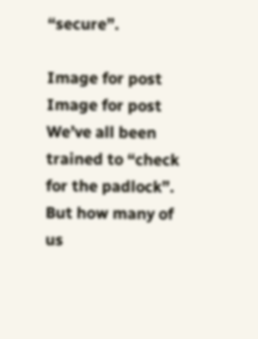“secure”.

Image for post
Image for post
We’ve all been trained to “check for the padlock”. But how many of us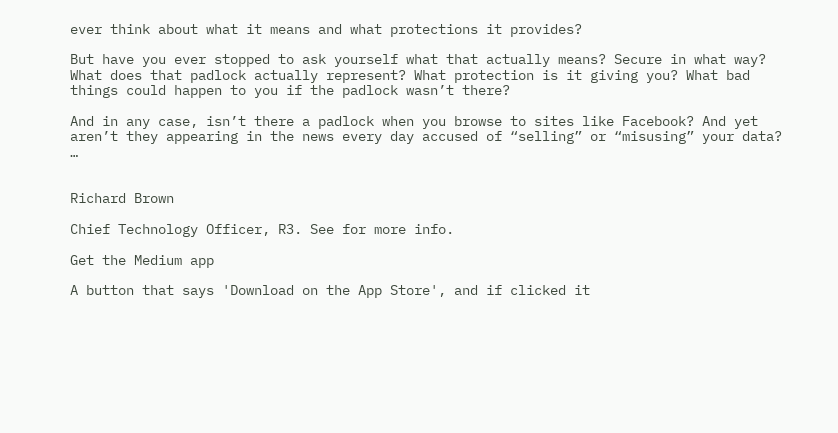ever think about what it means and what protections it provides?

But have you ever stopped to ask yourself what that actually means? Secure in what way? What does that padlock actually represent? What protection is it giving you? What bad things could happen to you if the padlock wasn’t there?

And in any case, isn’t there a padlock when you browse to sites like Facebook? And yet aren’t they appearing in the news every day accused of “selling” or “misusing” your data? …


Richard Brown

Chief Technology Officer, R3. See for more info.

Get the Medium app

A button that says 'Download on the App Store', and if clicked it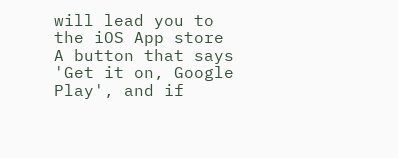will lead you to the iOS App store
A button that says 'Get it on, Google Play', and if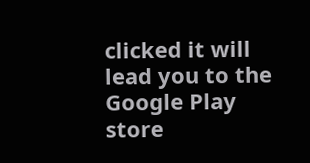clicked it will lead you to the Google Play store